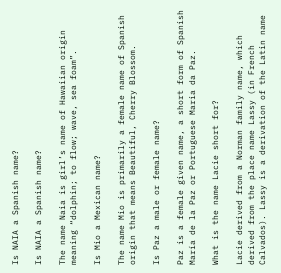Is NAIA a Spanish name?

Is NAIA a Spanish name?

The name Naia is girl’s name of Hawaiian origin meaning “dolphin; to flow; wave, sea foam”.

Is Mio a Mexican name?

The name Mio is primarily a female name of Spanish origin that means Beautiful, Cherry Blossom.

Is Paz a male or female name?

Paz is a female given name, a short form of Spanish María de la Paz or Portuguese Maria da Paz.

What is the name Lacie short for?

Lacie derived from a Norman family name, which derived from the place name Lassy (in French Calvados). Lassy is a derivation of the Latin name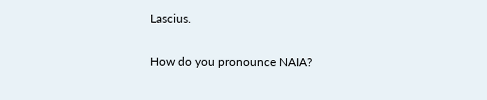Lascius.

How do you pronounce NAIA?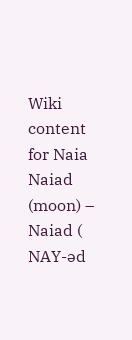Wiki content for Naia Naiad (moon) – Naiad ( NAY-əd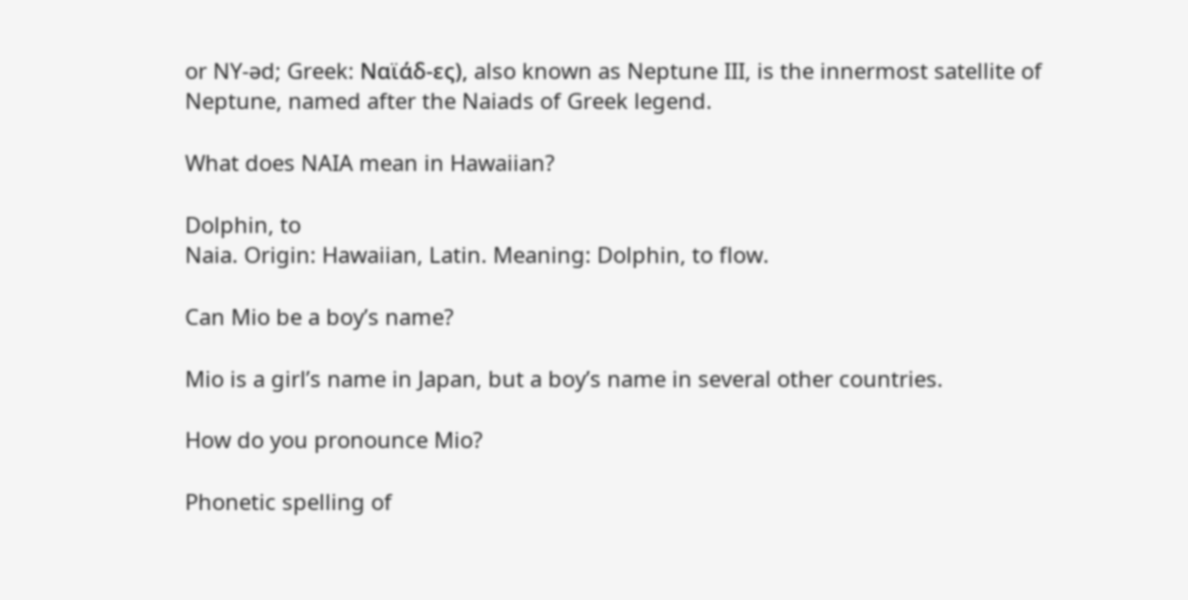or NY-əd; Greek: Ναϊάδ-ες), also known as Neptune III, is the innermost satellite of Neptune, named after the Naiads of Greek legend.

What does NAIA mean in Hawaiian?

Dolphin, to
Naia. Origin: Hawaiian, Latin. Meaning: Dolphin, to flow.

Can Mio be a boy’s name?

Mio is a girl’s name in Japan, but a boy’s name in several other countries.

How do you pronounce Mio?

Phonetic spelling of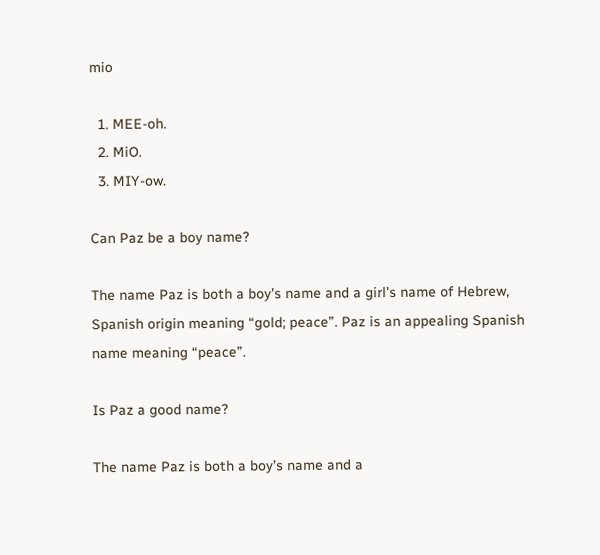mio

  1. MEE-oh.
  2. MiO.
  3. MIY-ow.

Can Paz be a boy name?

The name Paz is both a boy’s name and a girl’s name of Hebrew, Spanish origin meaning “gold; peace”. Paz is an appealing Spanish name meaning “peace”.

Is Paz a good name?

The name Paz is both a boy’s name and a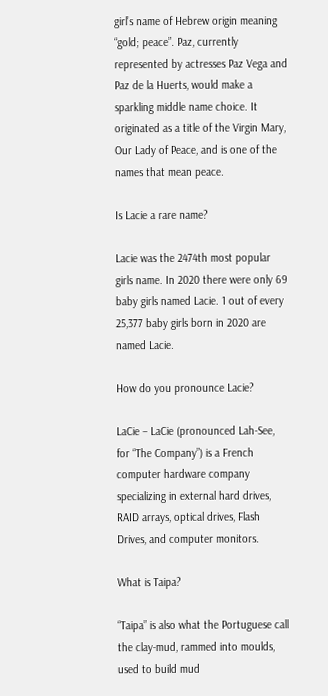girl’s name of Hebrew origin meaning “gold; peace”. Paz, currently represented by actresses Paz Vega and Paz de la Huerts, would make a sparkling middle name choice. It originated as a title of the Virgin Mary, Our Lady of Peace, and is one of the names that mean peace.

Is Lacie a rare name?

Lacie was the 2474th most popular girls name. In 2020 there were only 69 baby girls named Lacie. 1 out of every 25,377 baby girls born in 2020 are named Lacie.

How do you pronounce Lacie?

LaCie – LaCie (pronounced Lah-See, for “The Company”) is a French computer hardware company specializing in external hard drives, RAID arrays, optical drives, Flash Drives, and computer monitors.

What is Taipa?

“Taipa” is also what the Portuguese call the clay-mud, rammed into moulds, used to build mud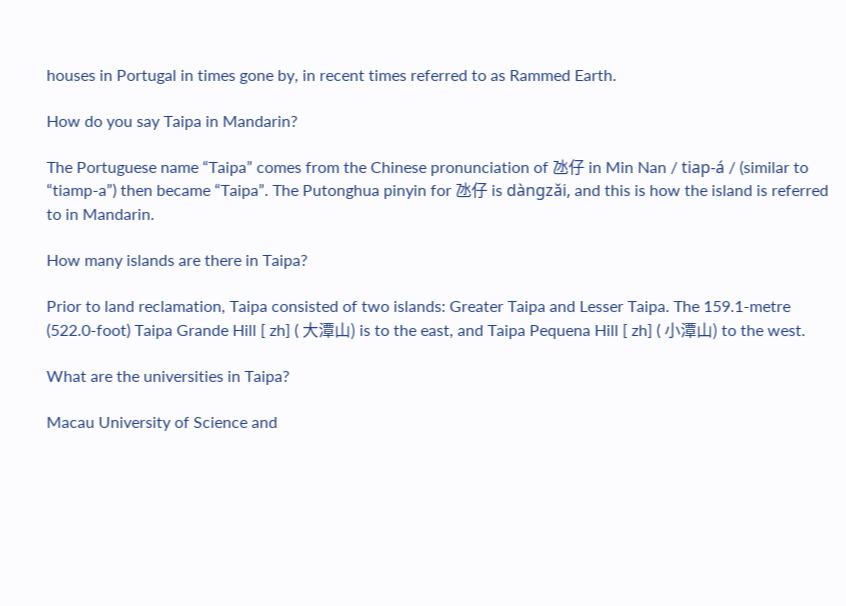houses in Portugal in times gone by, in recent times referred to as Rammed Earth.

How do you say Taipa in Mandarin?

The Portuguese name “Taipa” comes from the Chinese pronunciation of 氹仔 in Min Nan / tiap-á / (similar to “tiamp-a”) then became “Taipa”. The Putonghua pinyin for 氹仔 is dàngzǎi, and this is how the island is referred to in Mandarin.

How many islands are there in Taipa?

Prior to land reclamation, Taipa consisted of two islands: Greater Taipa and Lesser Taipa. The 159.1-metre (522.0-foot) Taipa Grande Hill [ zh] ( 大潭山) is to the east, and Taipa Pequena Hill [ zh] ( 小潭山) to the west.

What are the universities in Taipa?

Macau University of Science and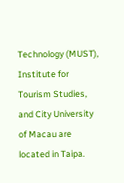Technology (MUST), Institute for Tourism Studies, and City University of Macau are located in Taipa.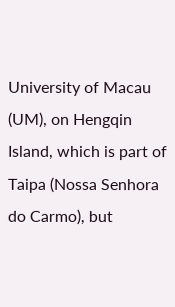University of Macau (UM), on Hengqin Island, which is part of Taipa (Nossa Senhora do Carmo), but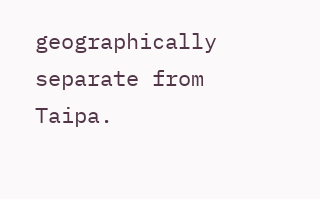geographically separate from Taipa.